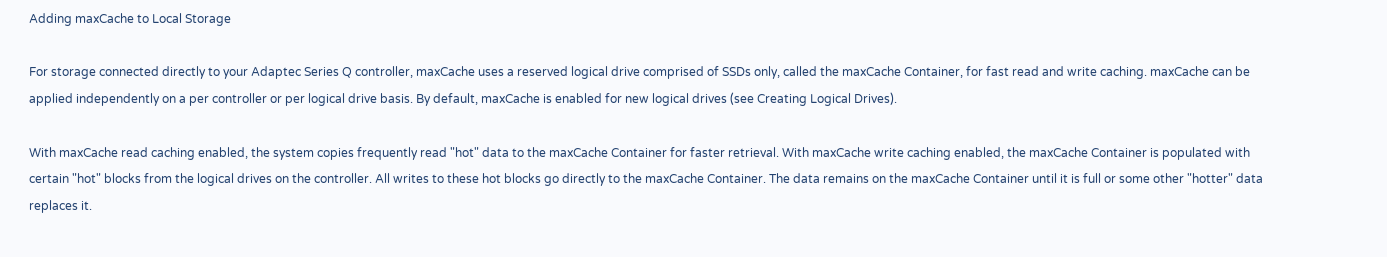Adding maxCache to Local Storage

For storage connected directly to your Adaptec Series Q controller, maxCache uses a reserved logical drive comprised of SSDs only, called the maxCache Container, for fast read and write caching. maxCache can be applied independently on a per controller or per logical drive basis. By default, maxCache is enabled for new logical drives (see Creating Logical Drives).

With maxCache read caching enabled, the system copies frequently read "hot" data to the maxCache Container for faster retrieval. With maxCache write caching enabled, the maxCache Container is populated with certain "hot" blocks from the logical drives on the controller. All writes to these hot blocks go directly to the maxCache Container. The data remains on the maxCache Container until it is full or some other "hotter" data replaces it.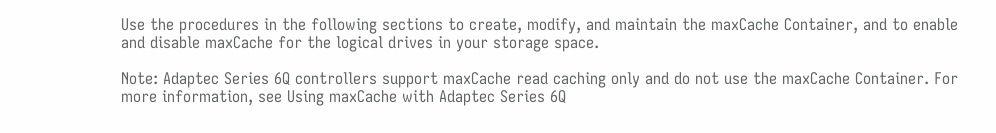Use the procedures in the following sections to create, modify, and maintain the maxCache Container, and to enable and disable maxCache for the logical drives in your storage space.

Note: Adaptec Series 6Q controllers support maxCache read caching only and do not use the maxCache Container. For more information, see Using maxCache with Adaptec Series 6Q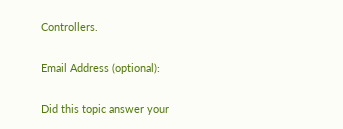Controllers.

Email Address (optional):

Did this topic answer your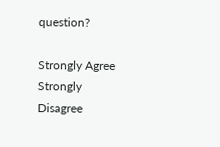question?

Strongly Agree
Strongly Disagree